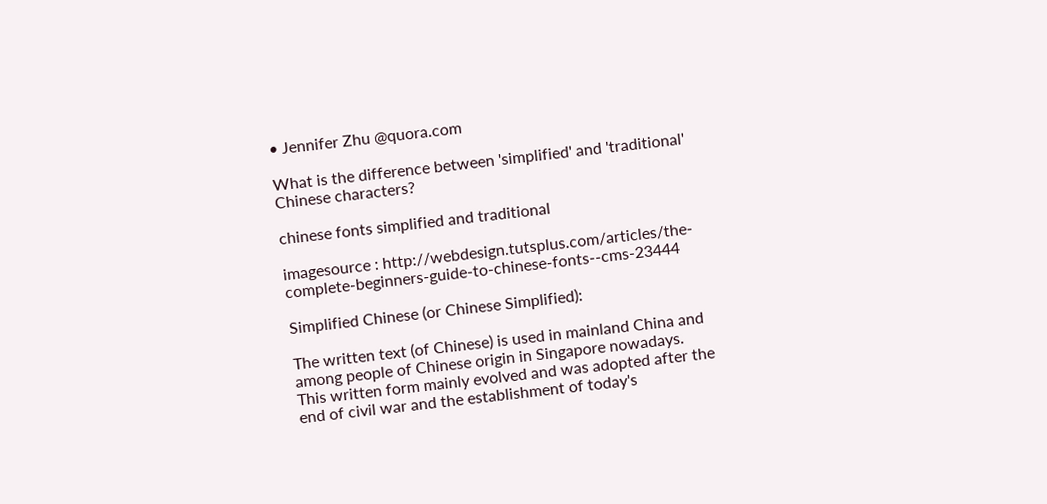• Jennifer Zhu @quora.com

What is the difference between 'simplified' and 'traditional' Chinese characters?

chinese fonts simplified and traditional

imagesource : http://webdesign.tutsplus.com/articles/the-complete-beginners-guide-to-chinese-fonts--cms-23444

Simplified Chinese (or Chinese Simplified):

The written text (of Chinese) is used in mainland China and among people of Chinese origin in Singapore nowadays. This written form mainly evolved and was adopted after the end of civil war and the establishment of today's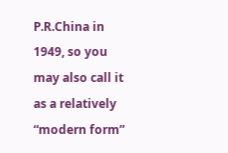P.R.China in 1949, so you may also call it as a relatively “modern form”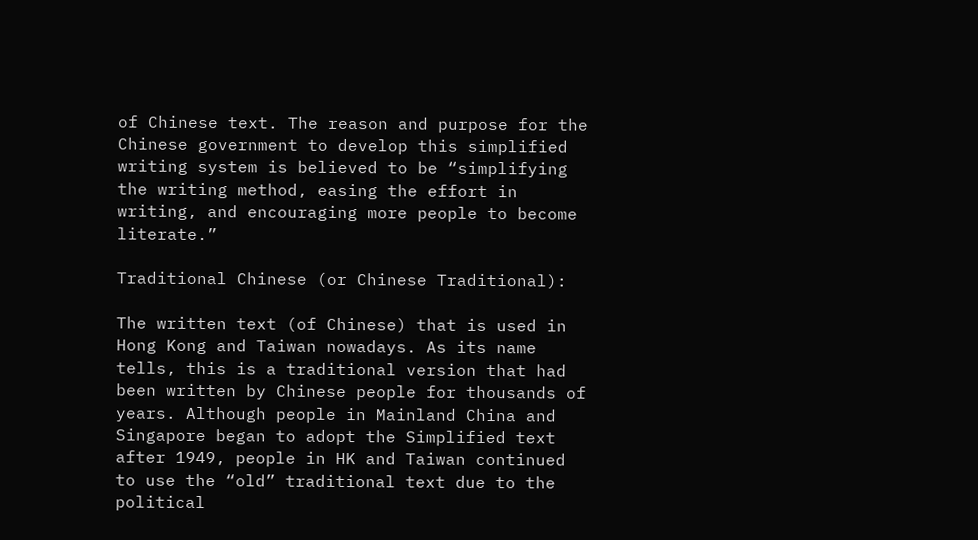of Chinese text. The reason and purpose for the Chinese government to develop this simplified writing system is believed to be “simplifying the writing method, easing the effort in writing, and encouraging more people to become literate.”

Traditional Chinese (or Chinese Traditional):

The written text (of Chinese) that is used in Hong Kong and Taiwan nowadays. As its name tells, this is a traditional version that had been written by Chinese people for thousands of years. Although people in Mainland China and Singapore began to adopt the Simplified text after 1949, people in HK and Taiwan continued to use the “old” traditional text due to the political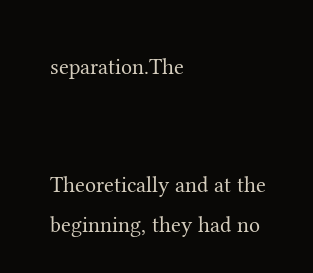separation.The


Theoretically and at the beginning, they had no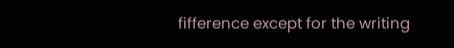fifference except for the writing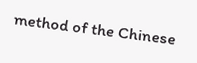method of the Chinese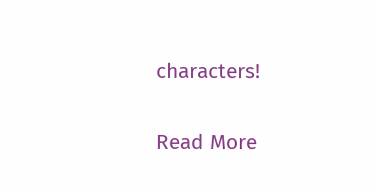characters!

Read More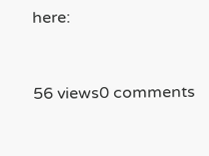here:


56 views0 comments